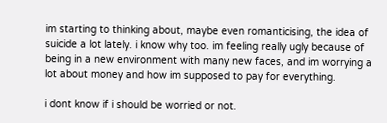im starting to thinking about, maybe even romanticising, the idea of suicide a lot lately. i know why too. im feeling really ugly because of being in a new environment with many new faces, and im worrying a lot about money and how im supposed to pay for everything.

i dont know if i should be worried or not.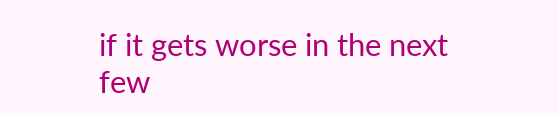if it gets worse in the next few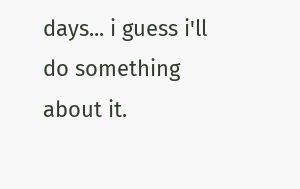days... i guess i'll do something about it.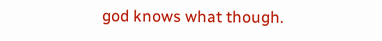god knows what though.